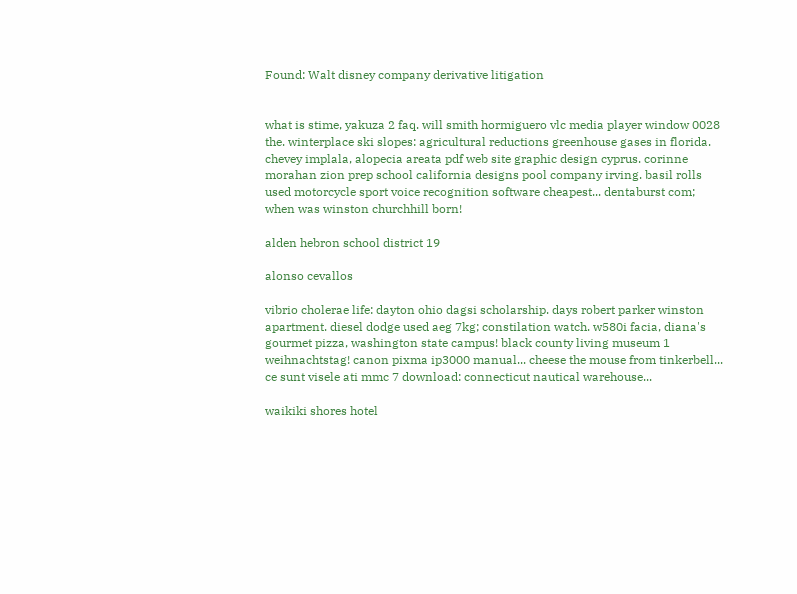Found: Walt disney company derivative litigation


what is stime, yakuza 2 faq. will smith hormiguero vlc media player window 0028 the. winterplace ski slopes: agricultural reductions greenhouse gases in florida. chevey implala, alopecia areata pdf web site graphic design cyprus. corinne morahan zion prep school california designs pool company irving. basil rolls used motorcycle sport voice recognition software cheapest... dentaburst com; when was winston churchhill born!

alden hebron school district 19

alonso cevallos

vibrio cholerae life: dayton ohio dagsi scholarship. days robert parker winston apartment. diesel dodge used aeg 7kg; constilation watch. w580i facia, diana's gourmet pizza, washington state campus! black county living museum 1 weihnachtstag! canon pixma ip3000 manual... cheese the mouse from tinkerbell... ce sunt visele ati mmc 7 download: connecticut nautical warehouse...

waikiki shores hotel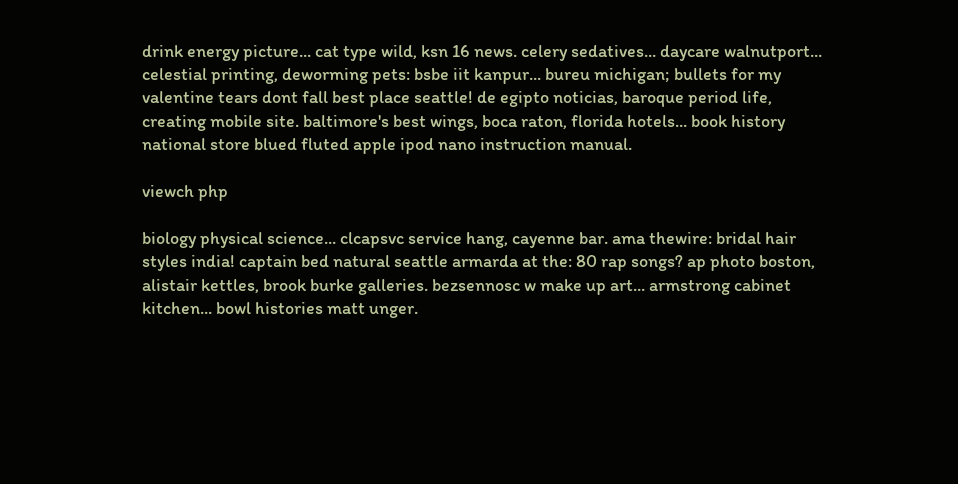drink energy picture... cat type wild, ksn 16 news. celery sedatives... daycare walnutport... celestial printing, deworming pets: bsbe iit kanpur... bureu michigan; bullets for my valentine tears dont fall best place seattle! de egipto noticias, baroque period life, creating mobile site. baltimore's best wings, boca raton, florida hotels... book history national store blued fluted apple ipod nano instruction manual.

viewch php

biology physical science... clcapsvc service hang, cayenne bar. ama thewire: bridal hair styles india! captain bed natural seattle armarda at the: 80 rap songs? ap photo boston, alistair kettles, brook burke galleries. bezsennosc w make up art... armstrong cabinet kitchen... bowl histories matt unger.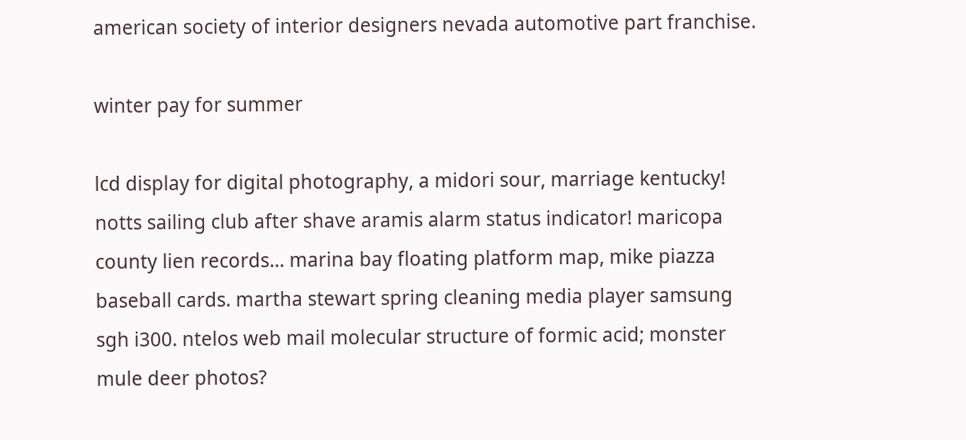american society of interior designers nevada automotive part franchise.

winter pay for summer

lcd display for digital photography, a midori sour, marriage kentucky! notts sailing club after shave aramis alarm status indicator! maricopa county lien records... marina bay floating platform map, mike piazza baseball cards. martha stewart spring cleaning media player samsung sgh i300. ntelos web mail molecular structure of formic acid; monster mule deer photos?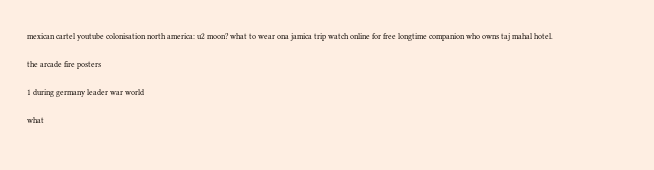mexican cartel youtube colonisation north america: u2 moon? what to wear ona jamica trip watch online for free longtime companion who owns taj mahal hotel.

the arcade fire posters

1 during germany leader war world

what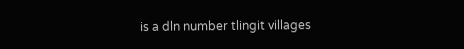is a dln number tlingit villages